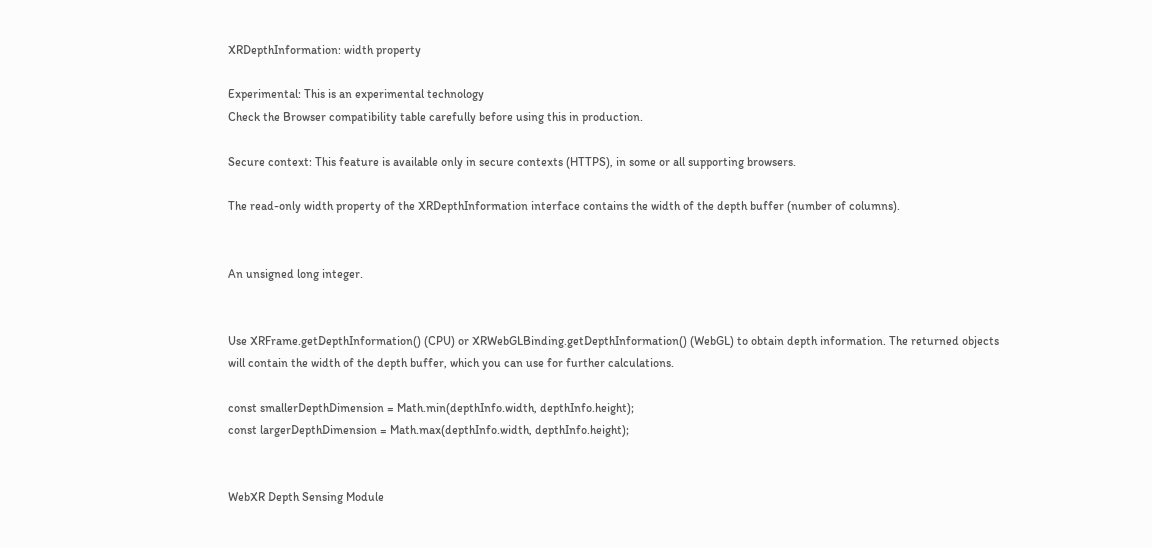XRDepthInformation: width property

Experimental: This is an experimental technology
Check the Browser compatibility table carefully before using this in production.

Secure context: This feature is available only in secure contexts (HTTPS), in some or all supporting browsers.

The read-only width property of the XRDepthInformation interface contains the width of the depth buffer (number of columns).


An unsigned long integer.


Use XRFrame.getDepthInformation() (CPU) or XRWebGLBinding.getDepthInformation() (WebGL) to obtain depth information. The returned objects will contain the width of the depth buffer, which you can use for further calculations.

const smallerDepthDimension = Math.min(depthInfo.width, depthInfo.height);
const largerDepthDimension = Math.max(depthInfo.width, depthInfo.height);


WebXR Depth Sensing Module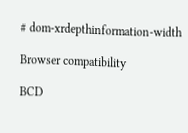# dom-xrdepthinformation-width

Browser compatibility

BCD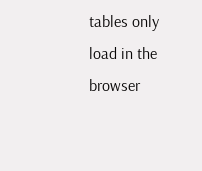tables only load in the browser